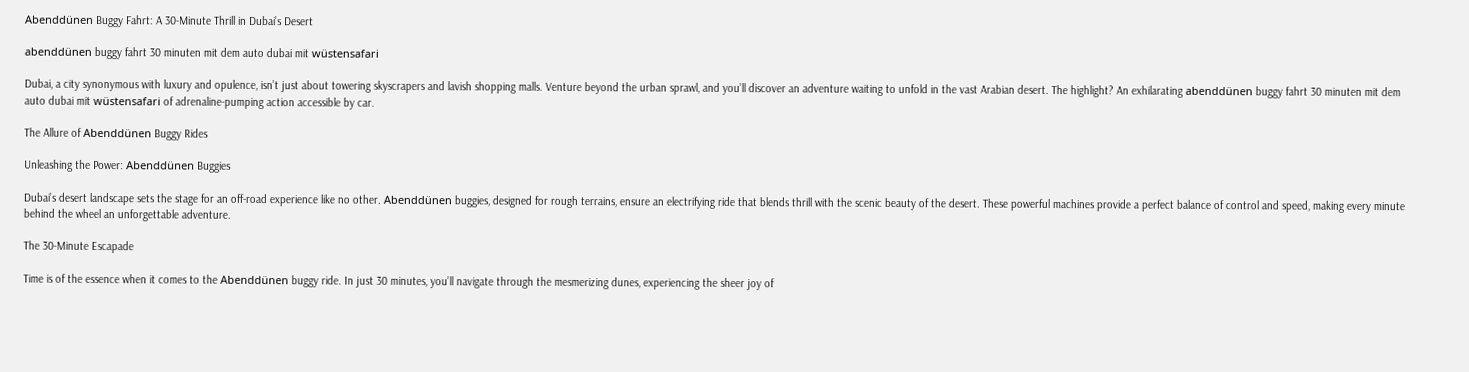Abenddünen Buggy Fahrt: A 30-Minute Thrill in Dubai’s Desert

abenddünen buggy fahrt 30 minuten mit dem auto dubai mit wüstensafari

Dubai, a city synonymous with luxury and opulence, isn’t just about towering skyscrapers and lavish shopping malls. Venture beyond the urban sprawl, and you’ll discover an adventure waiting to unfold in the vast Arabian desert. The highlight? An exhilarating abenddünen buggy fahrt 30 minuten mit dem auto dubai mit wüstensafari of adrenaline-pumping action accessible by car.

The Allure of Abenddünen Buggy Rides

Unleashing the Power: Abenddünen Buggies

Dubai’s desert landscape sets the stage for an off-road experience like no other. Abenddünen buggies, designed for rough terrains, ensure an electrifying ride that blends thrill with the scenic beauty of the desert. These powerful machines provide a perfect balance of control and speed, making every minute behind the wheel an unforgettable adventure.

The 30-Minute Escapade

Time is of the essence when it comes to the Abenddünen buggy ride. In just 30 minutes, you’ll navigate through the mesmerizing dunes, experiencing the sheer joy of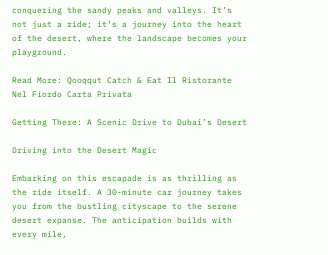conquering the sandy peaks and valleys. It’s not just a ride; it’s a journey into the heart of the desert, where the landscape becomes your playground.

Read More: Qooqqut Catch & Eat Il Ristorante Nel Fiordo Carta Privata

Getting There: A Scenic Drive to Dubai’s Desert

Driving into the Desert Magic

Embarking on this escapade is as thrilling as the ride itself. A 30-minute car journey takes you from the bustling cityscape to the serene desert expanse. The anticipation builds with every mile,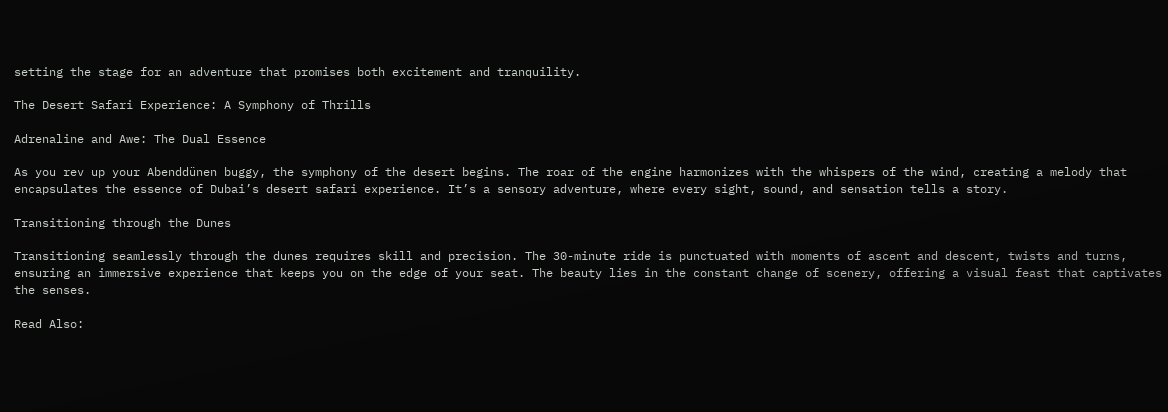setting the stage for an adventure that promises both excitement and tranquility.

The Desert Safari Experience: A Symphony of Thrills

Adrenaline and Awe: The Dual Essence

As you rev up your Abenddünen buggy, the symphony of the desert begins. The roar of the engine harmonizes with the whispers of the wind, creating a melody that encapsulates the essence of Dubai’s desert safari experience. It’s a sensory adventure, where every sight, sound, and sensation tells a story.

Transitioning through the Dunes

Transitioning seamlessly through the dunes requires skill and precision. The 30-minute ride is punctuated with moments of ascent and descent, twists and turns, ensuring an immersive experience that keeps you on the edge of your seat. The beauty lies in the constant change of scenery, offering a visual feast that captivates the senses.

Read Also: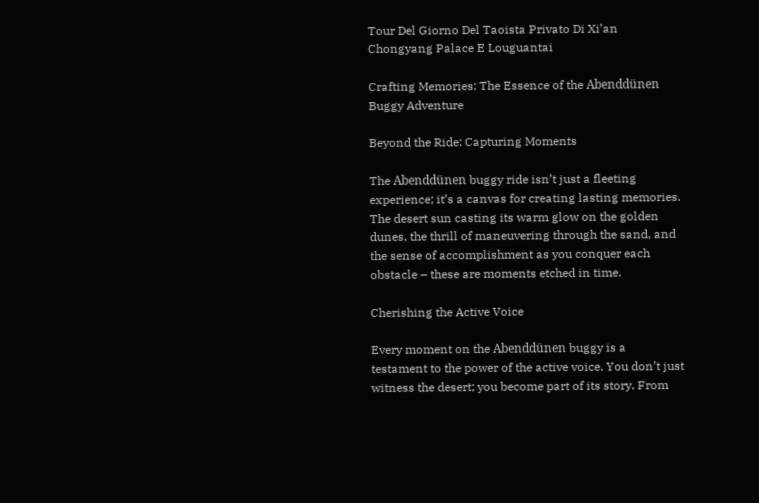Tour Del Giorno Del Taoista Privato Di Xi’an Chongyang Palace E Louguantai

Crafting Memories: The Essence of the Abenddünen Buggy Adventure

Beyond the Ride: Capturing Moments

The Abenddünen buggy ride isn’t just a fleeting experience; it’s a canvas for creating lasting memories. The desert sun casting its warm glow on the golden dunes, the thrill of maneuvering through the sand, and the sense of accomplishment as you conquer each obstacle – these are moments etched in time.

Cherishing the Active Voice

Every moment on the Abenddünen buggy is a testament to the power of the active voice. You don’t just witness the desert; you become part of its story. From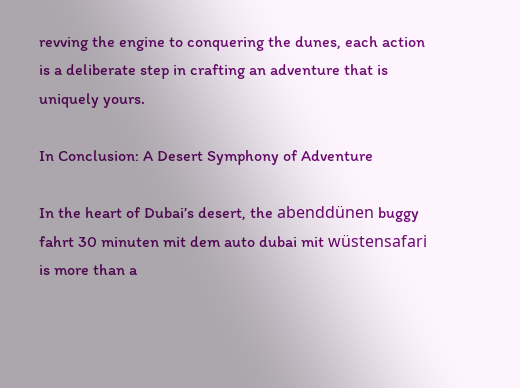revving the engine to conquering the dunes, each action is a deliberate step in crafting an adventure that is uniquely yours.

In Conclusion: A Desert Symphony of Adventure

In the heart of Dubai’s desert, the abenddünen buggy fahrt 30 minuten mit dem auto dubai mit wüstensafari is more than a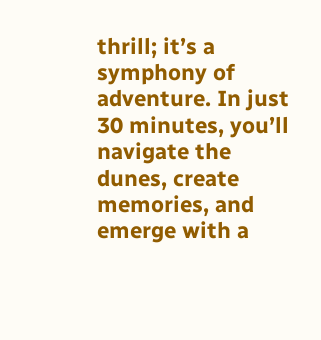thrill; it’s a symphony of adventure. In just 30 minutes, you’ll navigate the dunes, create memories, and emerge with a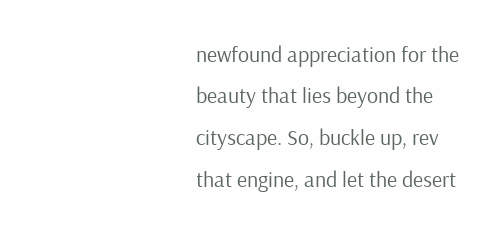newfound appreciation for the beauty that lies beyond the cityscape. So, buckle up, rev that engine, and let the desert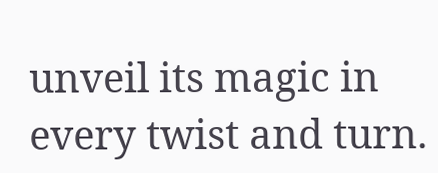unveil its magic in every twist and turn.